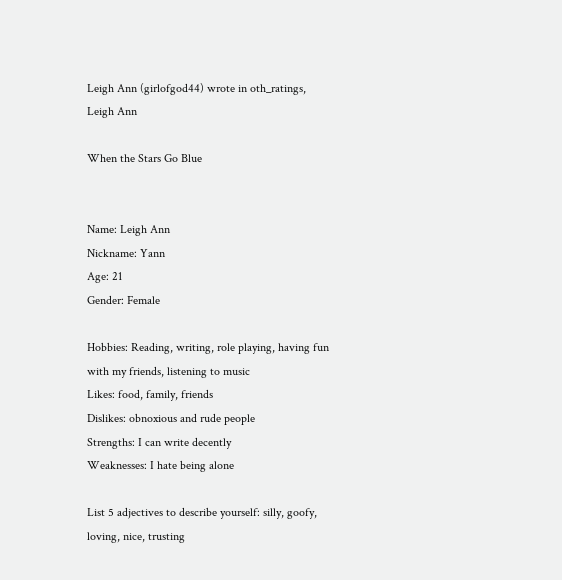Leigh Ann (girlofgod44) wrote in oth_ratings,
Leigh Ann

When the Stars Go Blue


Name: Leigh Ann
Nickname: Yann
Age: 21
Gender: Female

Hobbies: Reading, writing, role playing, having fun with my friends, listening to music
Likes: food, family, friends
Dislikes: obnoxious and rude people
Strengths: I can write decently
Weaknesses: I hate being alone

List 5 adjectives to describe yourself: silly, goofy, loving, nice, trusting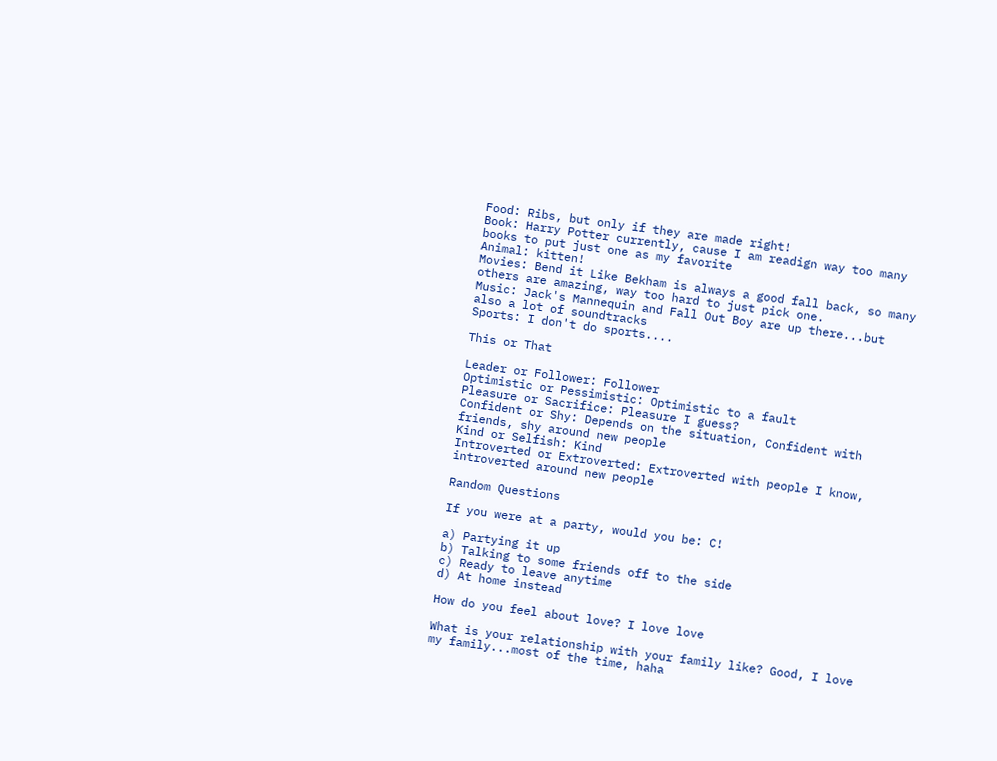Food: Ribs, but only if they are made right!
Book: Harry Potter currently, cause I am readign way too many books to put just one as my favorite
Animal: kitten!
Movies: Bend it Like Bekham is always a good fall back, so many others are amazing, way too hard to just pick one.
Music: Jack's Mannequin and Fall Out Boy are up there...but also a lot of soundtracks
Sports: I don't do sports....

This or That

Leader or Follower: Follower
Optimistic or Pessimistic: Optimistic to a fault
Pleasure or Sacrifice: Pleasure I guess?
Confident or Shy: Depends on the situation, Confident with friends, shy around new people
Kind or Selfish: Kind
Introverted or Extroverted: Extroverted with people I know, introverted around new people

Random Questions

If you were at a party, would you be: C!

a) Partying it up
b) Talking to some friends off to the side
c) Ready to leave anytime
d) At home instead

How do you feel about love? I love love

What is your relationship with your family like? Good, I love my family...most of the time, haha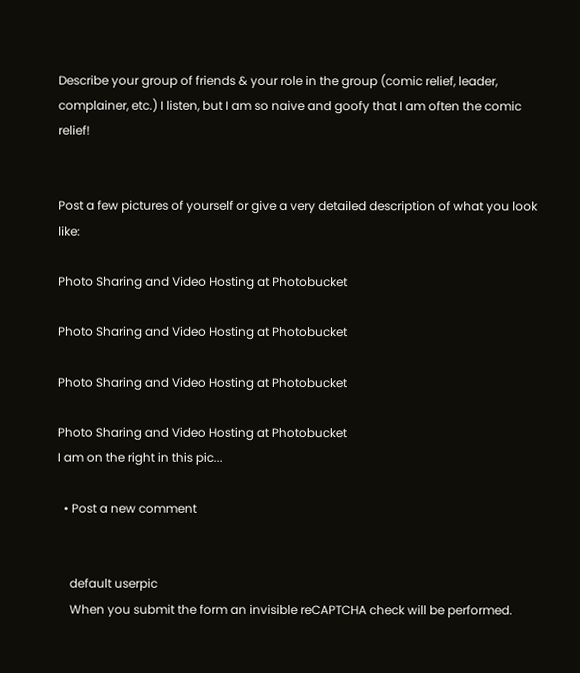Describe your group of friends & your role in the group (comic relief, leader, complainer, etc.) I listen, but I am so naive and goofy that I am often the comic relief!


Post a few pictures of yourself or give a very detailed description of what you look like:

Photo Sharing and Video Hosting at Photobucket

Photo Sharing and Video Hosting at Photobucket

Photo Sharing and Video Hosting at Photobucket

Photo Sharing and Video Hosting at Photobucket
I am on the right in this pic...

  • Post a new comment


    default userpic
    When you submit the form an invisible reCAPTCHA check will be performed.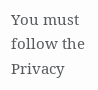You must follow the Privacy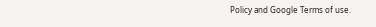Policy and Google Terms of use.